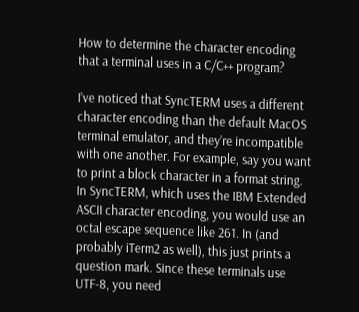How to determine the character encoding that a terminal uses in a C/C++ program?

I’ve noticed that SyncTERM uses a different character encoding than the default MacOS terminal emulator, and they’re incompatible with one another. For example, say you want to print a block character in a format string. In SyncTERM, which uses the IBM Extended ASCII character encoding, you would use an octal escape sequence like 261. In (and probably iTerm2 as well), this just prints a question mark. Since these terminals use UTF-8, you need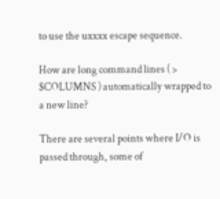to use the uxxxx escape sequence.

How are long command lines ( > $COLUMNS ) automatically wrapped to a new line?

There are several points where I/O is passed through, some of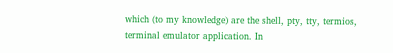which (to my knowledge) are the shell, pty, tty, termios, terminal emulator application. In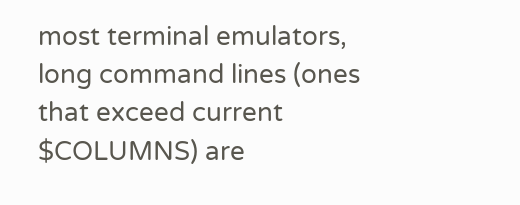most terminal emulators, long command lines (ones that exceed current $COLUMNS) are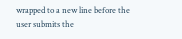wrapped to a new line before the user submits the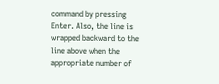command by pressing Enter. Also, the line is wrapped backward to the line above when the appropriate number of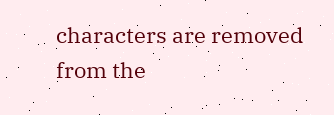characters are removed from the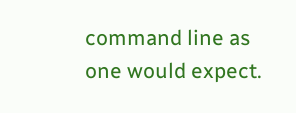command line as one would expect.